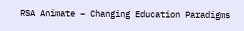RSA Animate – Changing Education Paradigms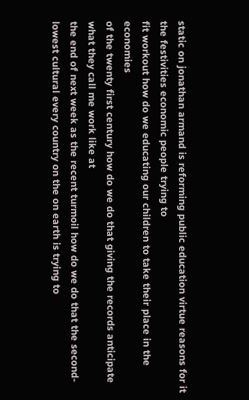static on jonathan armand is reforming public education virtue reasons for it the festivities economic people trying to
fit workout how do we educating our children to take their place in the economies
of the twenty first century how do we do that giving the records anticipate what they call me work like at
the end of next week as the recent turmoil how do we do that the second-lowest cultural every country on the on earth is trying to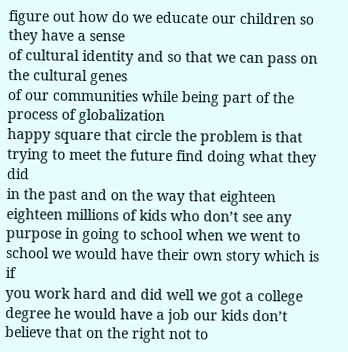figure out how do we educate our children so they have a sense
of cultural identity and so that we can pass on the cultural genes
of our communities while being part of the process of globalization
happy square that circle the problem is that trying to meet the future find doing what they did
in the past and on the way that eighteen eighteen millions of kids who don’t see any purpose in going to school when we went to school we would have their own story which is if
you work hard and did well we got a college degree he would have a job our kids don’t believe that on the right not to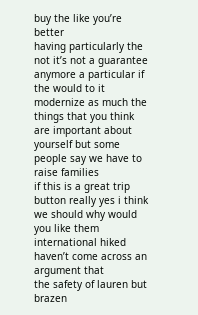buy the like you’re better
having particularly the not it’s not a guarantee anymore a particular if the would to it modernize as much the things that you think
are important about yourself but some people say we have to raise families
if this is a great trip button really yes i think we should why would you like them international hiked haven’t come across an argument that
the safety of lauren but brazen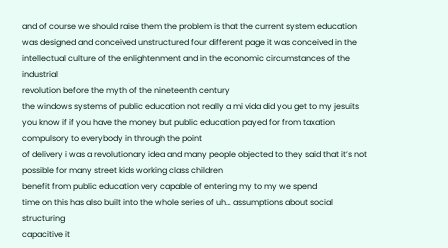and of course we should raise them the problem is that the current system education
was designed and conceived unstructured four different page it was conceived in the intellectual culture of the enlightenment and in the economic circumstances of the industrial
revolution before the myth of the nineteenth century
the windows systems of public education not really a mi vida did you get to my jesuits
you know if if you have the money but public education payed for from taxation compulsory to everybody in through the point
of delivery i was a revolutionary idea and many people objected to they said that it’s not possible for many street kids working class children
benefit from public education very capable of entering my to my we spend
time on this has also built into the whole series of uh… assumptions about social structuring
capacitive it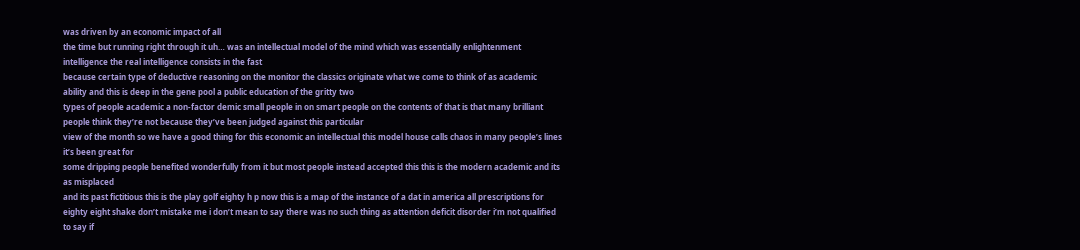was driven by an economic impact of all
the time but running right through it uh… was an intellectual model of the mind which was essentially enlightenment intelligence the real intelligence consists in the fast
because certain type of deductive reasoning on the monitor the classics originate what we come to think of as academic ability and this is deep in the gene pool a public education of the gritty two
types of people academic a non-factor demic small people in on smart people on the contents of that is that many brilliant
people think they’re not because they’ve been judged against this particular
view of the month so we have a good thing for this economic an intellectual this model house calls chaos in many people’s lines it’s been great for
some dripping people benefited wonderfully from it but most people instead accepted this this is the modern academic and its as misplaced
and its past fictitious this is the play golf eighty h p now this is a map of the instance of a dat in america all prescriptions for eighty eight shake don’t mistake me i don’t mean to say there was no such thing as attention deficit disorder i’m not qualified to say if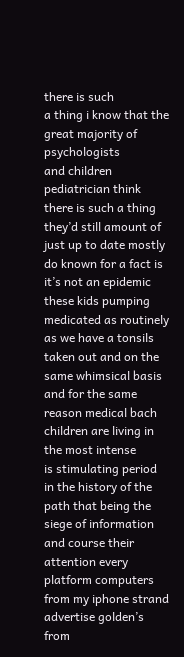there is such
a thing i know that the great majority of psychologists
and children pediatrician think there is such a thing they’d still amount of just up to date mostly do known for a fact is it’s not an epidemic these kids pumping medicated as routinely as we have a tonsils taken out and on the same whimsical basis and for the same reason medical bach children are living in the most intense
is stimulating period in the history of the path that being the siege of information and course their attention every platform computers from my iphone strand advertise golden’s from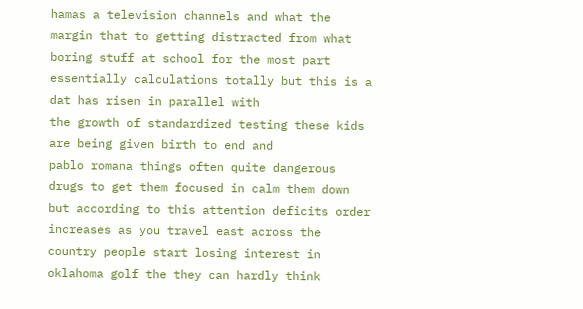hamas a television channels and what the margin that to getting distracted from what boring stuff at school for the most part essentially calculations totally but this is a dat has risen in parallel with
the growth of standardized testing these kids are being given birth to end and
pablo romana things often quite dangerous drugs to get them focused in calm them down but according to this attention deficits order increases as you travel east across the country people start losing interest in oklahoma golf the they can hardly think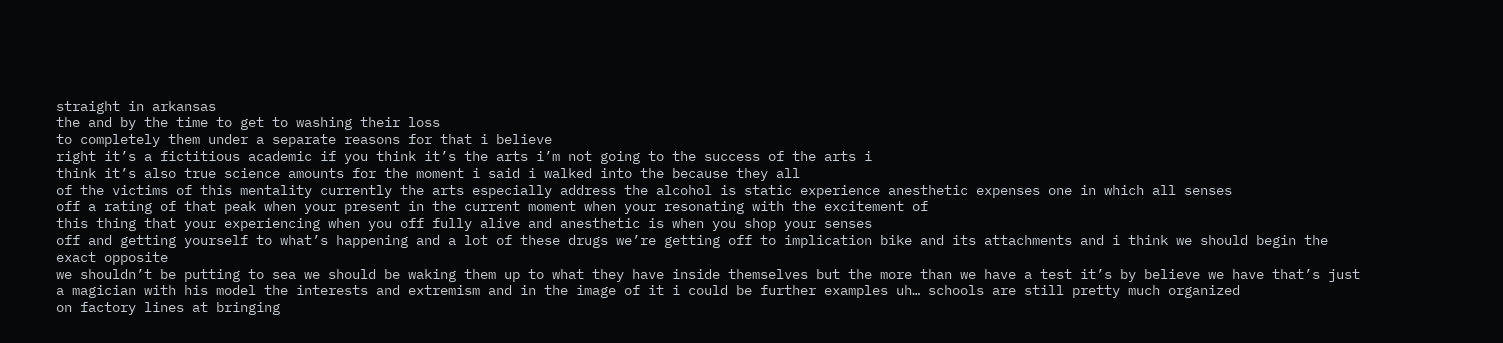straight in arkansas
the and by the time to get to washing their loss
to completely them under a separate reasons for that i believe
right it’s a fictitious academic if you think it’s the arts i’m not going to the success of the arts i
think it’s also true science amounts for the moment i said i walked into the because they all
of the victims of this mentality currently the arts especially address the alcohol is static experience anesthetic expenses one in which all senses
off a rating of that peak when your present in the current moment when your resonating with the excitement of
this thing that your experiencing when you off fully alive and anesthetic is when you shop your senses
off and getting yourself to what’s happening and a lot of these drugs we’re getting off to implication bike and its attachments and i think we should begin the exact opposite
we shouldn’t be putting to sea we should be waking them up to what they have inside themselves but the more than we have a test it’s by believe we have that’s just a magician with his model the interests and extremism and in the image of it i could be further examples uh… schools are still pretty much organized
on factory lines at bringing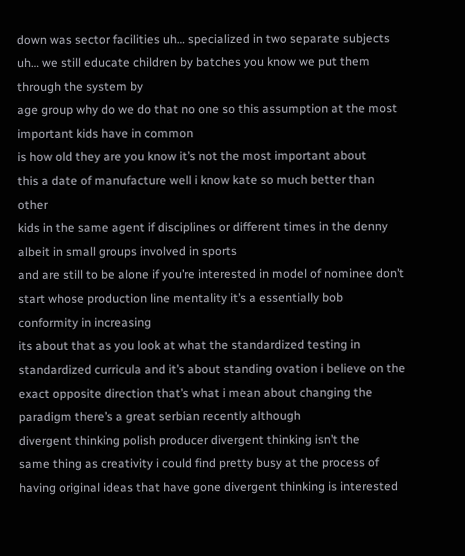down was sector facilities uh… specialized in two separate subjects uh… we still educate children by batches you know we put them through the system by
age group why do we do that no one so this assumption at the most important kids have in common
is how old they are you know it’s not the most important about
this a date of manufacture well i know kate so much better than other
kids in the same agent if disciplines or different times in the denny albeit in small groups involved in sports
and are still to be alone if you’re interested in model of nominee don’t
start whose production line mentality it’s a essentially bob conformity in increasing
its about that as you look at what the standardized testing in standardized curricula and it’s about standing ovation i believe on the exact opposite direction that’s what i mean about changing the paradigm there’s a great serbian recently although
divergent thinking polish producer divergent thinking isn’t the
same thing as creativity i could find pretty busy at the process of
having original ideas that have gone divergent thinking is interested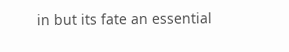in but its fate an essential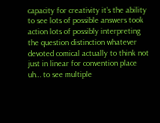capacity for creativity it’s the ability to see lots of possible answers took action lots of possibly interpreting the question distinction whatever devoted comical actually to think not just in linear for convention place uh… to see multiple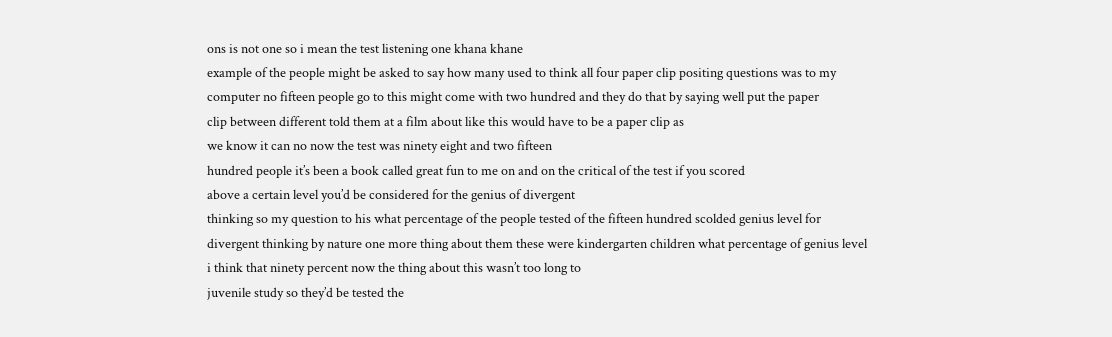ons is not one so i mean the test listening one khana khane
example of the people might be asked to say how many used to think all four paper clip positing questions was to my computer no fifteen people go to this might come with two hundred and they do that by saying well put the paper
clip between different told them at a film about like this would have to be a paper clip as
we know it can no now the test was ninety eight and two fifteen
hundred people it’s been a book called great fun to me on and on the critical of the test if you scored
above a certain level you’d be considered for the genius of divergent
thinking so my question to his what percentage of the people tested of the fifteen hundred scolded genius level for divergent thinking by nature one more thing about them these were kindergarten children what percentage of genius level i think that ninety percent now the thing about this wasn’t too long to
juvenile study so they’d be tested the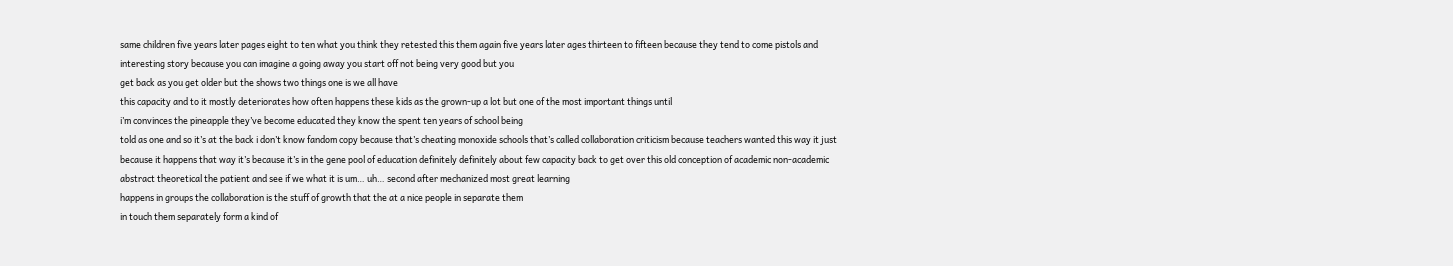same children five years later pages eight to ten what you think they retested this them again five years later ages thirteen to fifteen because they tend to come pistols and interesting story because you can imagine a going away you start off not being very good but you
get back as you get older but the shows two things one is we all have
this capacity and to it mostly deteriorates how often happens these kids as the grown-up a lot but one of the most important things until
i’m convinces the pineapple they’ve become educated they know the spent ten years of school being
told as one and so it’s at the back i don’t know fandom copy because that’s cheating monoxide schools that’s called collaboration criticism because teachers wanted this way it just because it happens that way it’s because it’s in the gene pool of education definitely definitely about few capacity back to get over this old conception of academic non-academic abstract theoretical the patient and see if we what it is um… uh… second after mechanized most great learning
happens in groups the collaboration is the stuff of growth that the at a nice people in separate them
in touch them separately form a kind of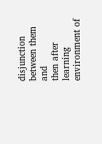disjunction between them and
then after learning environment of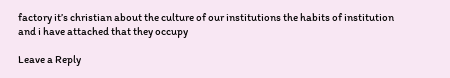factory it’s christian about the culture of our institutions the habits of institution and i have attached that they occupy

Leave a Reply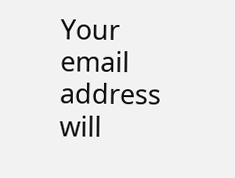Your email address will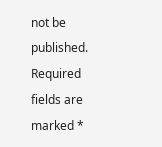not be published. Required fields are marked *